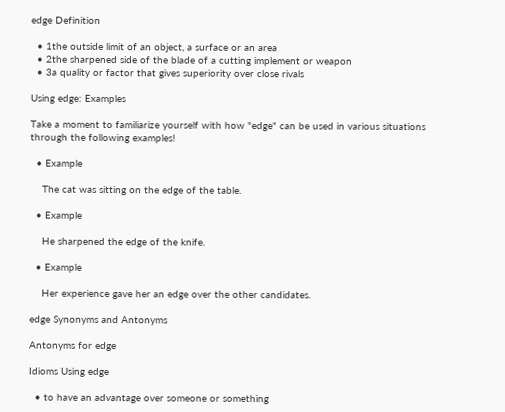edge Definition

  • 1the outside limit of an object, a surface or an area
  • 2the sharpened side of the blade of a cutting implement or weapon
  • 3a quality or factor that gives superiority over close rivals

Using edge: Examples

Take a moment to familiarize yourself with how "edge" can be used in various situations through the following examples!

  • Example

    The cat was sitting on the edge of the table.

  • Example

    He sharpened the edge of the knife.

  • Example

    Her experience gave her an edge over the other candidates.

edge Synonyms and Antonyms

Antonyms for edge

Idioms Using edge

  • to have an advantage over someone or something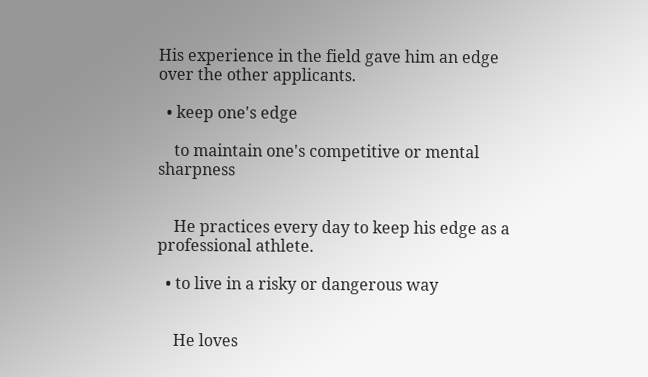His experience in the field gave him an edge over the other applicants.

  • keep one's edge

    to maintain one's competitive or mental sharpness


    He practices every day to keep his edge as a professional athlete.

  • to live in a risky or dangerous way


    He loves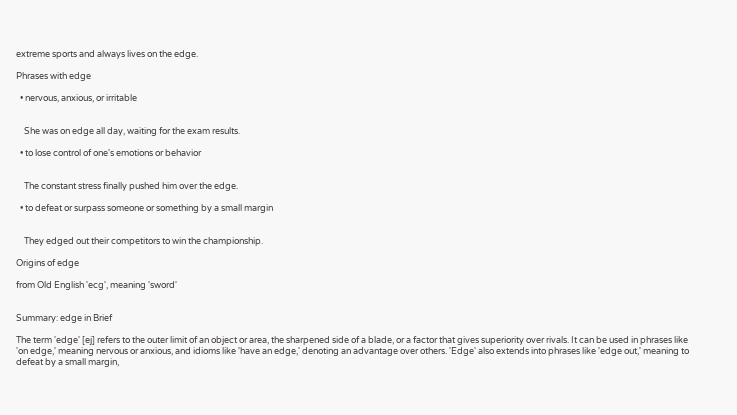extreme sports and always lives on the edge.

Phrases with edge

  • nervous, anxious, or irritable


    She was on edge all day, waiting for the exam results.

  • to lose control of one's emotions or behavior


    The constant stress finally pushed him over the edge.

  • to defeat or surpass someone or something by a small margin


    They edged out their competitors to win the championship.

Origins of edge

from Old English 'ecg', meaning 'sword'


Summary: edge in Brief

The term 'edge' [ej] refers to the outer limit of an object or area, the sharpened side of a blade, or a factor that gives superiority over rivals. It can be used in phrases like 'on edge,' meaning nervous or anxious, and idioms like 'have an edge,' denoting an advantage over others. 'Edge' also extends into phrases like 'edge out,' meaning to defeat by a small margin,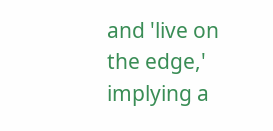and 'live on the edge,' implying a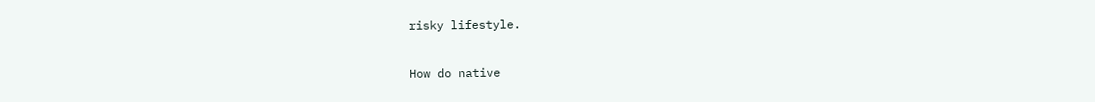risky lifestyle.

How do native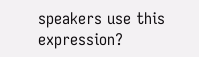speakers use this expression?